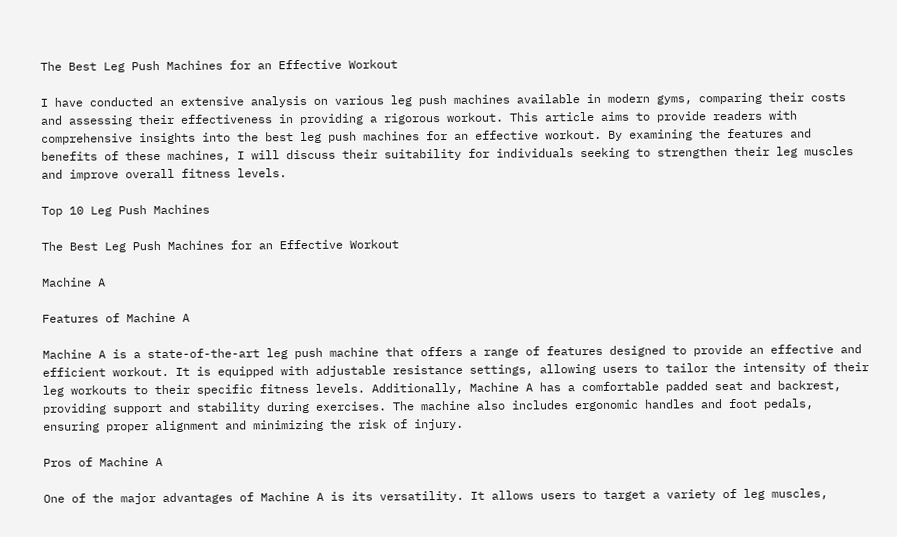The Best Leg Push Machines for an Effective Workout

I have conducted an extensive analysis on various leg push machines available in modern gyms, comparing their costs and assessing their effectiveness in providing a rigorous workout. This article aims to provide readers with comprehensive insights into the best leg push machines for an effective workout. By examining the features and benefits of these machines, I will discuss their suitability for individuals seeking to strengthen their leg muscles and improve overall fitness levels.

Top 10 Leg Push Machines

The Best Leg Push Machines for an Effective Workout

Machine A

Features of Machine A

Machine A is a state-of-the-art leg push machine that offers a range of features designed to provide an effective and efficient workout. It is equipped with adjustable resistance settings, allowing users to tailor the intensity of their leg workouts to their specific fitness levels. Additionally, Machine A has a comfortable padded seat and backrest, providing support and stability during exercises. The machine also includes ergonomic handles and foot pedals, ensuring proper alignment and minimizing the risk of injury.

Pros of Machine A

One of the major advantages of Machine A is its versatility. It allows users to target a variety of leg muscles,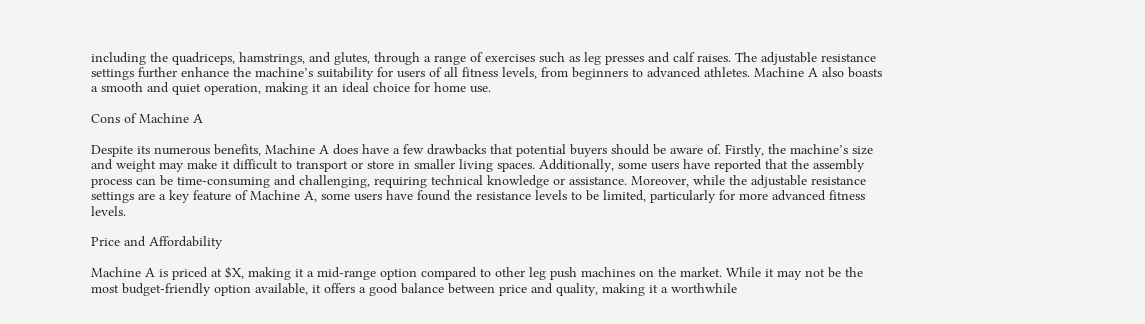including the quadriceps, hamstrings, and glutes, through a range of exercises such as leg presses and calf raises. The adjustable resistance settings further enhance the machine’s suitability for users of all fitness levels, from beginners to advanced athletes. Machine A also boasts a smooth and quiet operation, making it an ideal choice for home use.

Cons of Machine A

Despite its numerous benefits, Machine A does have a few drawbacks that potential buyers should be aware of. Firstly, the machine’s size and weight may make it difficult to transport or store in smaller living spaces. Additionally, some users have reported that the assembly process can be time-consuming and challenging, requiring technical knowledge or assistance. Moreover, while the adjustable resistance settings are a key feature of Machine A, some users have found the resistance levels to be limited, particularly for more advanced fitness levels.

Price and Affordability

Machine A is priced at $X, making it a mid-range option compared to other leg push machines on the market. While it may not be the most budget-friendly option available, it offers a good balance between price and quality, making it a worthwhile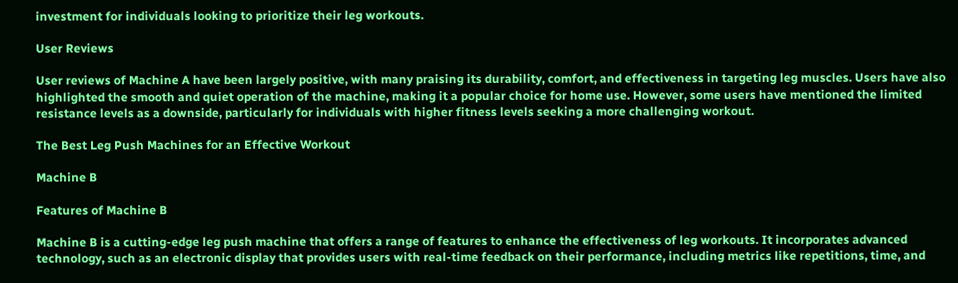investment for individuals looking to prioritize their leg workouts.

User Reviews

User reviews of Machine A have been largely positive, with many praising its durability, comfort, and effectiveness in targeting leg muscles. Users have also highlighted the smooth and quiet operation of the machine, making it a popular choice for home use. However, some users have mentioned the limited resistance levels as a downside, particularly for individuals with higher fitness levels seeking a more challenging workout.

The Best Leg Push Machines for an Effective Workout

Machine B

Features of Machine B

Machine B is a cutting-edge leg push machine that offers a range of features to enhance the effectiveness of leg workouts. It incorporates advanced technology, such as an electronic display that provides users with real-time feedback on their performance, including metrics like repetitions, time, and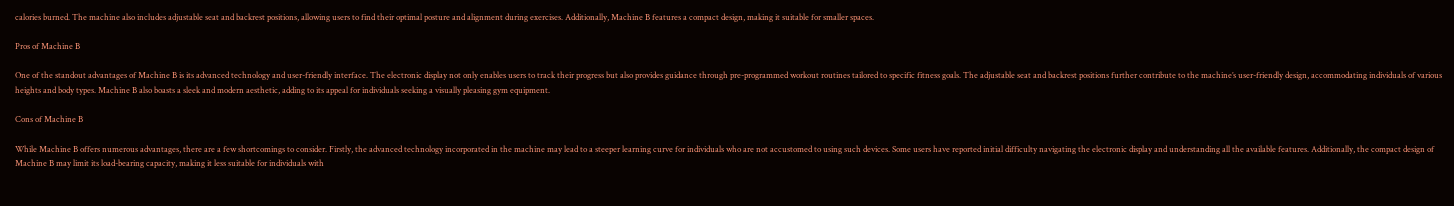calories burned. The machine also includes adjustable seat and backrest positions, allowing users to find their optimal posture and alignment during exercises. Additionally, Machine B features a compact design, making it suitable for smaller spaces.

Pros of Machine B

One of the standout advantages of Machine B is its advanced technology and user-friendly interface. The electronic display not only enables users to track their progress but also provides guidance through pre-programmed workout routines tailored to specific fitness goals. The adjustable seat and backrest positions further contribute to the machine’s user-friendly design, accommodating individuals of various heights and body types. Machine B also boasts a sleek and modern aesthetic, adding to its appeal for individuals seeking a visually pleasing gym equipment.

Cons of Machine B

While Machine B offers numerous advantages, there are a few shortcomings to consider. Firstly, the advanced technology incorporated in the machine may lead to a steeper learning curve for individuals who are not accustomed to using such devices. Some users have reported initial difficulty navigating the electronic display and understanding all the available features. Additionally, the compact design of Machine B may limit its load-bearing capacity, making it less suitable for individuals with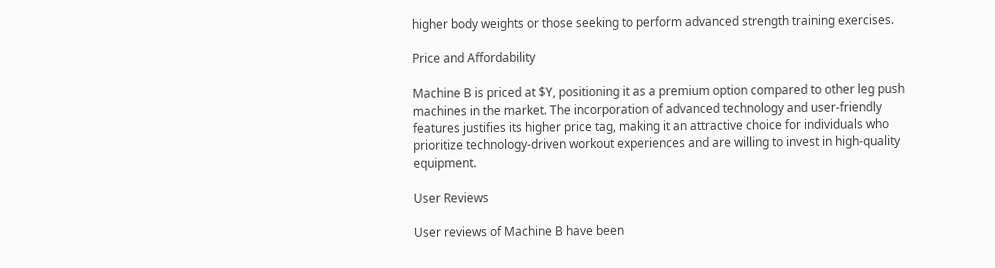higher body weights or those seeking to perform advanced strength training exercises.

Price and Affordability

Machine B is priced at $Y, positioning it as a premium option compared to other leg push machines in the market. The incorporation of advanced technology and user-friendly features justifies its higher price tag, making it an attractive choice for individuals who prioritize technology-driven workout experiences and are willing to invest in high-quality equipment.

User Reviews

User reviews of Machine B have been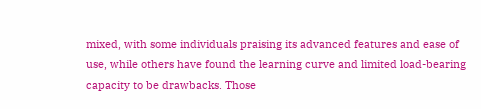mixed, with some individuals praising its advanced features and ease of use, while others have found the learning curve and limited load-bearing capacity to be drawbacks. Those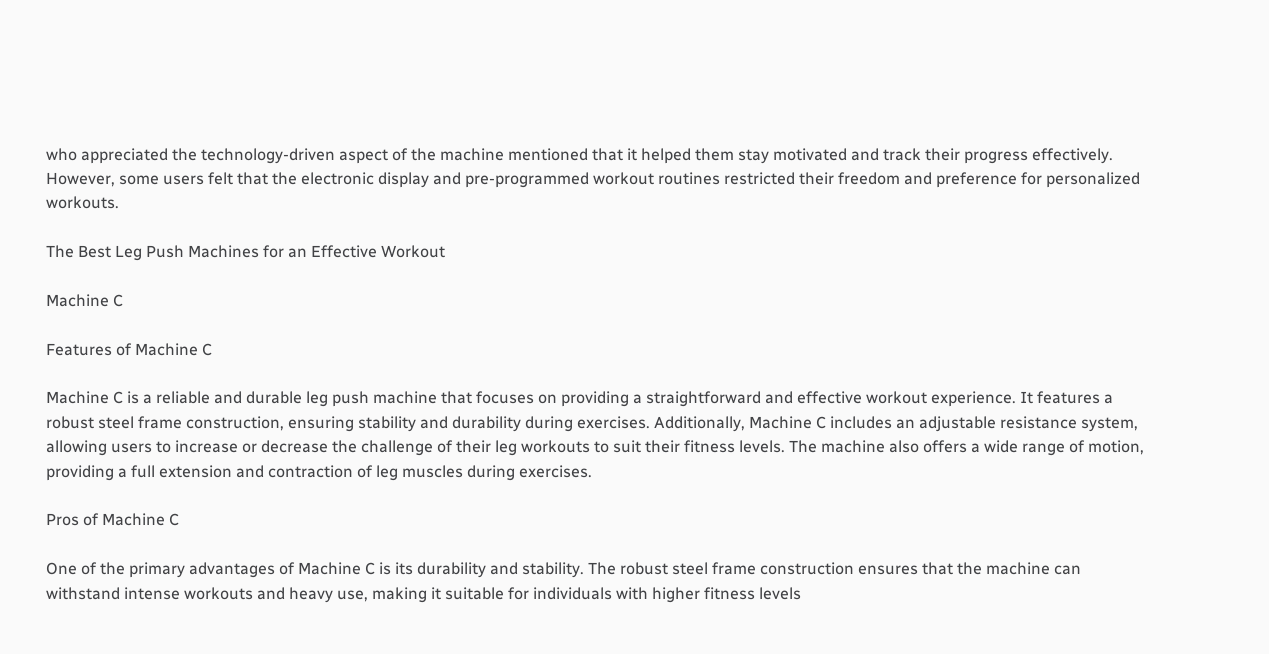who appreciated the technology-driven aspect of the machine mentioned that it helped them stay motivated and track their progress effectively. However, some users felt that the electronic display and pre-programmed workout routines restricted their freedom and preference for personalized workouts.

The Best Leg Push Machines for an Effective Workout

Machine C

Features of Machine C

Machine C is a reliable and durable leg push machine that focuses on providing a straightforward and effective workout experience. It features a robust steel frame construction, ensuring stability and durability during exercises. Additionally, Machine C includes an adjustable resistance system, allowing users to increase or decrease the challenge of their leg workouts to suit their fitness levels. The machine also offers a wide range of motion, providing a full extension and contraction of leg muscles during exercises.

Pros of Machine C

One of the primary advantages of Machine C is its durability and stability. The robust steel frame construction ensures that the machine can withstand intense workouts and heavy use, making it suitable for individuals with higher fitness levels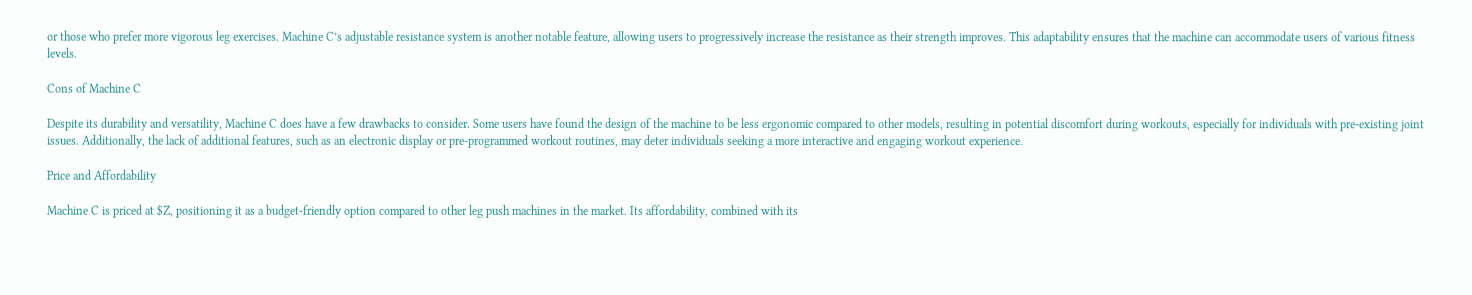or those who prefer more vigorous leg exercises. Machine C’s adjustable resistance system is another notable feature, allowing users to progressively increase the resistance as their strength improves. This adaptability ensures that the machine can accommodate users of various fitness levels.

Cons of Machine C

Despite its durability and versatility, Machine C does have a few drawbacks to consider. Some users have found the design of the machine to be less ergonomic compared to other models, resulting in potential discomfort during workouts, especially for individuals with pre-existing joint issues. Additionally, the lack of additional features, such as an electronic display or pre-programmed workout routines, may deter individuals seeking a more interactive and engaging workout experience.

Price and Affordability

Machine C is priced at $Z, positioning it as a budget-friendly option compared to other leg push machines in the market. Its affordability, combined with its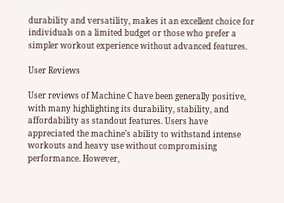durability and versatility, makes it an excellent choice for individuals on a limited budget or those who prefer a simpler workout experience without advanced features.

User Reviews

User reviews of Machine C have been generally positive, with many highlighting its durability, stability, and affordability as standout features. Users have appreciated the machine’s ability to withstand intense workouts and heavy use without compromising performance. However,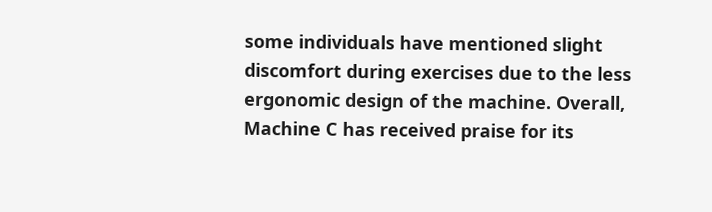some individuals have mentioned slight discomfort during exercises due to the less ergonomic design of the machine. Overall, Machine C has received praise for its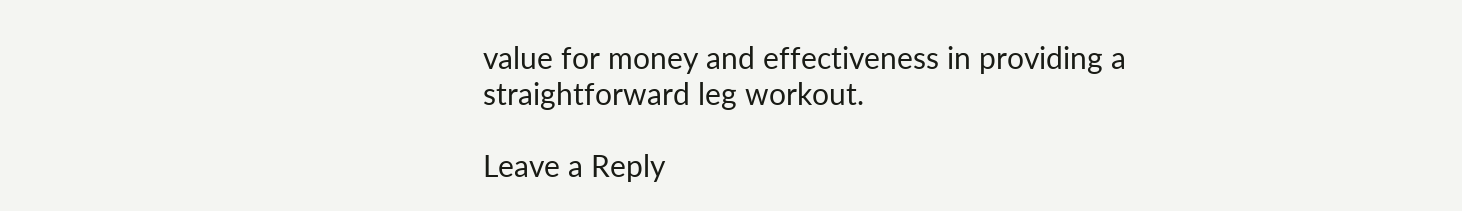value for money and effectiveness in providing a straightforward leg workout.

Leave a Reply